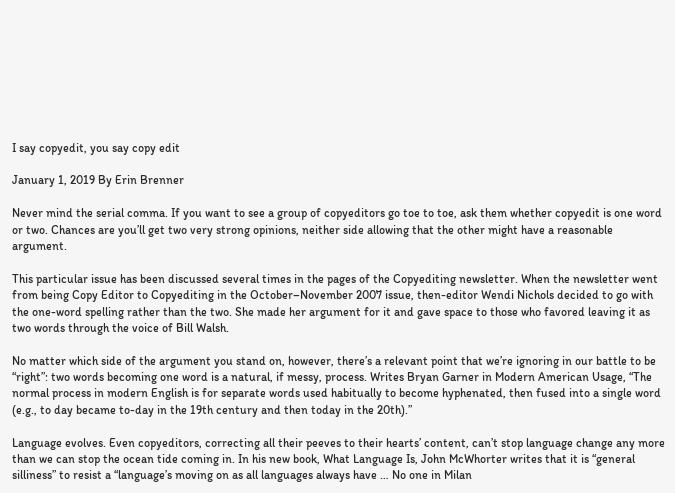I say copyedit, you say copy edit

January 1, 2019 By Erin Brenner

Never mind the serial comma. If you want to see a group of copyeditors go toe to toe, ask them whether copyedit is one word or two. Chances are you’ll get two very strong opinions, neither side allowing that the other might have a reasonable argument.

This particular issue has been discussed several times in the pages of the Copyediting newsletter. When the newsletter went from being Copy Editor to Copyediting in the October–November 2007 issue, then-editor Wendi Nichols decided to go with the one-word spelling rather than the two. She made her argument for it and gave space to those who favored leaving it as two words through the voice of Bill Walsh.

No matter which side of the argument you stand on, however, there’s a relevant point that we’re ignoring in our battle to be “right”: two words becoming one word is a natural, if messy, process. Writes Bryan Garner in Modern American Usage, “The normal process in modern English is for separate words used habitually to become hyphenated, then fused into a single word (e.g., to day became to-day in the 19th century and then today in the 20th).”

Language evolves. Even copyeditors, correcting all their peeves to their hearts’ content, can’t stop language change any more than we can stop the ocean tide coming in. In his new book, What Language Is, John McWhorter writes that it is “general silliness” to resist a “language’s moving on as all languages always have … No one in Milan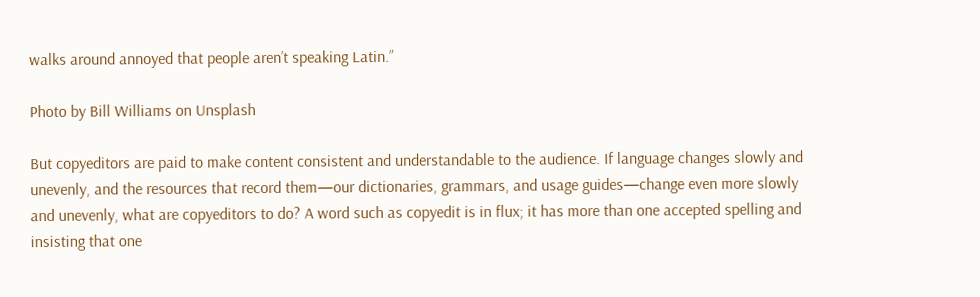walks around annoyed that people aren’t speaking Latin.”

Photo by Bill Williams on Unsplash

But copyeditors are paid to make content consistent and understandable to the audience. If language changes slowly and unevenly, and the resources that record them—our dictionaries, grammars, and usage guides—change even more slowly and unevenly, what are copyeditors to do? A word such as copyedit is in flux; it has more than one accepted spelling and insisting that one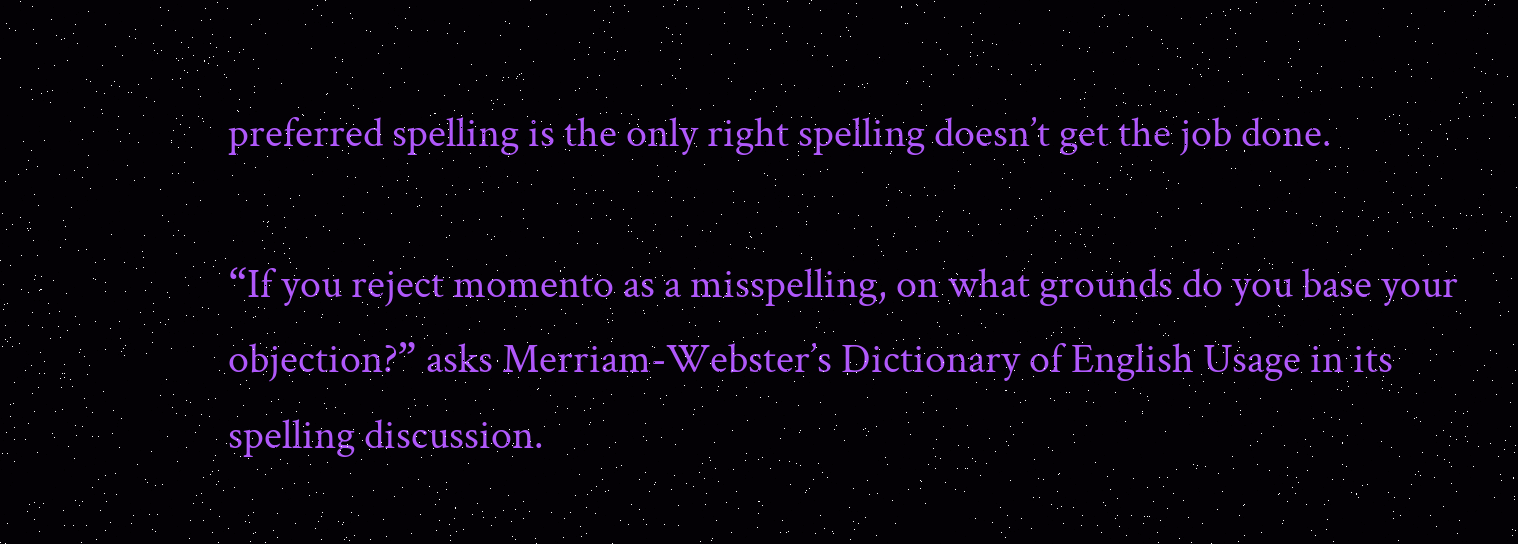preferred spelling is the only right spelling doesn’t get the job done.

“If you reject momento as a misspelling, on what grounds do you base your objection?” asks Merriam-Webster’s Dictionary of English Usage in its spelling discussion.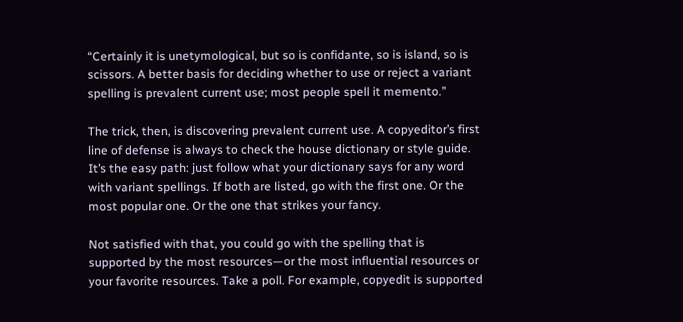“Certainly it is unetymological, but so is confidante, so is island, so is scissors. A better basis for deciding whether to use or reject a variant spelling is prevalent current use; most people spell it memento.”

The trick, then, is discovering prevalent current use. A copyeditor’s first line of defense is always to check the house dictionary or style guide. It’s the easy path: just follow what your dictionary says for any word with variant spellings. If both are listed, go with the first one. Or the most popular one. Or the one that strikes your fancy.

Not satisfied with that, you could go with the spelling that is supported by the most resources—or the most influential resources or your favorite resources. Take a poll. For example, copyedit is supported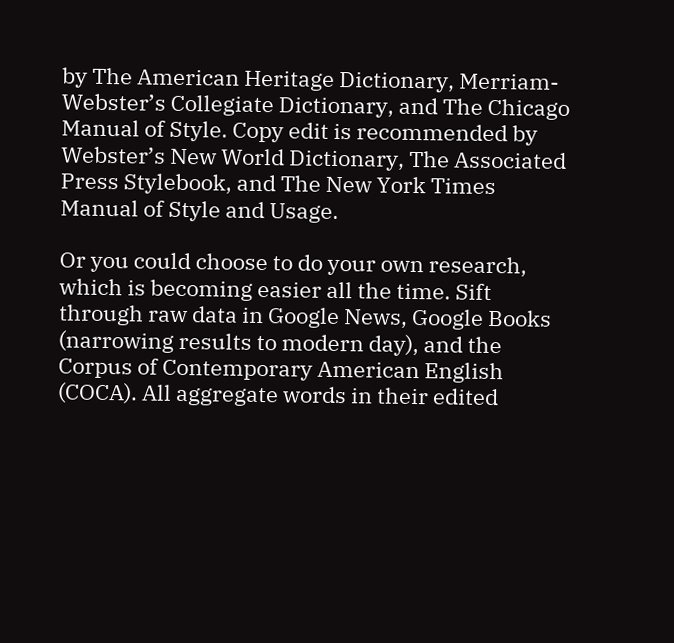by The American Heritage Dictionary, Merriam-Webster’s Collegiate Dictionary, and The Chicago Manual of Style. Copy edit is recommended by Webster’s New World Dictionary, The Associated Press Stylebook, and The New York Times Manual of Style and Usage.

Or you could choose to do your own research, which is becoming easier all the time. Sift through raw data in Google News, Google Books (narrowing results to modern day), and the Corpus of Contemporary American English (COCA). All aggregate words in their edited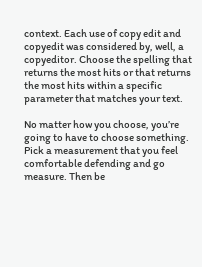context. Each use of copy edit and copyedit was considered by, well, a copyeditor. Choose the spelling that returns the most hits or that returns the most hits within a specific parameter that matches your text.

No matter how you choose, you’re going to have to choose something. Pick a measurement that you feel comfortable defending and go measure. Then be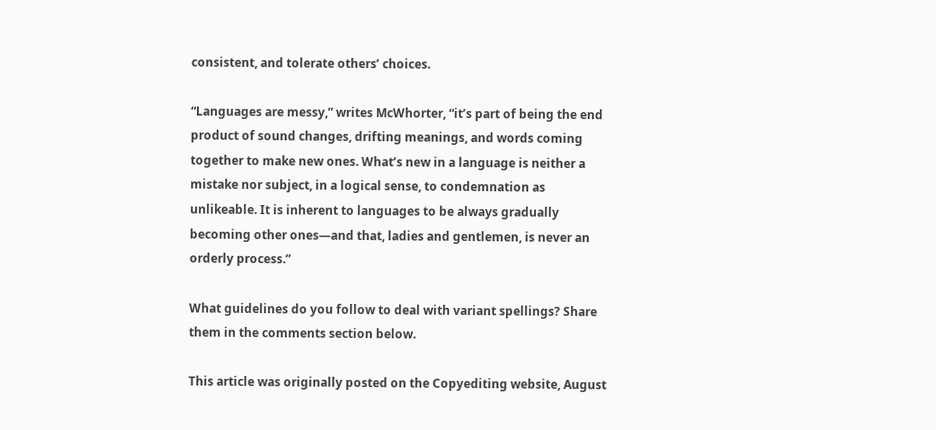consistent, and tolerate others’ choices.

“Languages are messy,” writes McWhorter, “it’s part of being the end product of sound changes, drifting meanings, and words coming together to make new ones. What’s new in a language is neither a mistake nor subject, in a logical sense, to condemnation as unlikeable. It is inherent to languages to be always gradually becoming other ones—and that, ladies and gentlemen, is never an orderly process.”

What guidelines do you follow to deal with variant spellings? Share them in the comments section below.

This article was originally posted on the Copyediting website, August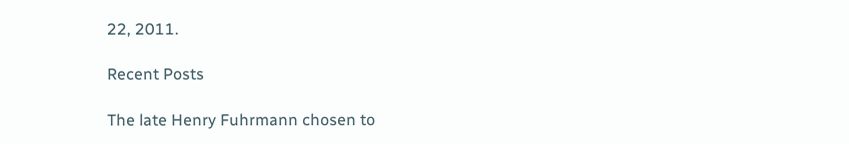22, 2011.

Recent Posts

The late Henry Fuhrmann chosen to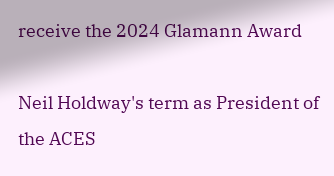receive the 2024 Glamann Award

Neil Holdway's term as President of the ACES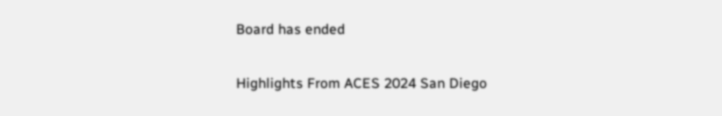Board has ended

Highlights From ACES 2024 San Diego